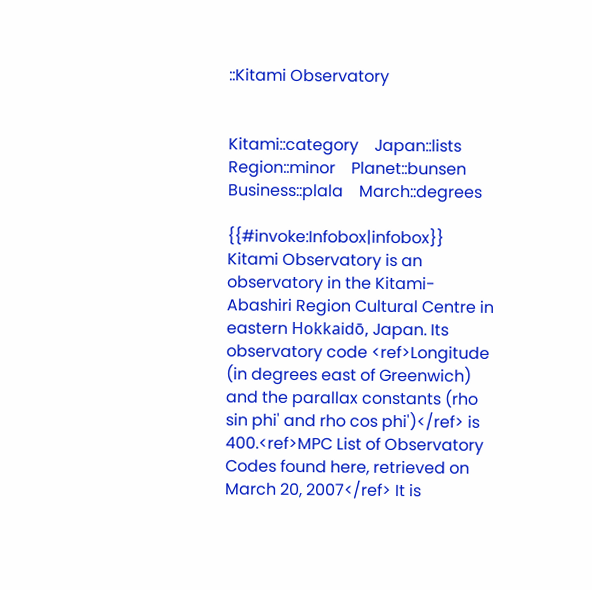::Kitami Observatory


Kitami::category    Japan::lists    Region::minor    Planet::bunsen    Business::plala    March::degrees

{{#invoke:Infobox|infobox}} Kitami Observatory is an observatory in the Kitami-Abashiri Region Cultural Centre in eastern Hokkaidō, Japan. Its observatory code <ref>Longitude (in degrees east of Greenwich) and the parallax constants (rho sin phi' and rho cos phi')</ref> is 400.<ref>MPC List of Observatory Codes found here, retrieved on March 20, 2007</ref> It is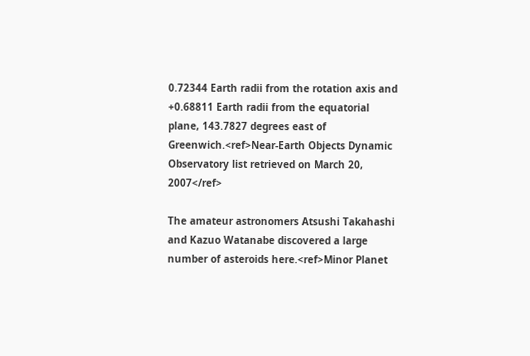0.72344 Earth radii from the rotation axis and +0.68811 Earth radii from the equatorial plane, 143.7827 degrees east of Greenwich.<ref>Near-Earth Objects Dynamic Observatory list retrieved on March 20, 2007</ref>

The amateur astronomers Atsushi Takahashi and Kazuo Watanabe discovered a large number of asteroids here.<ref>Minor Planet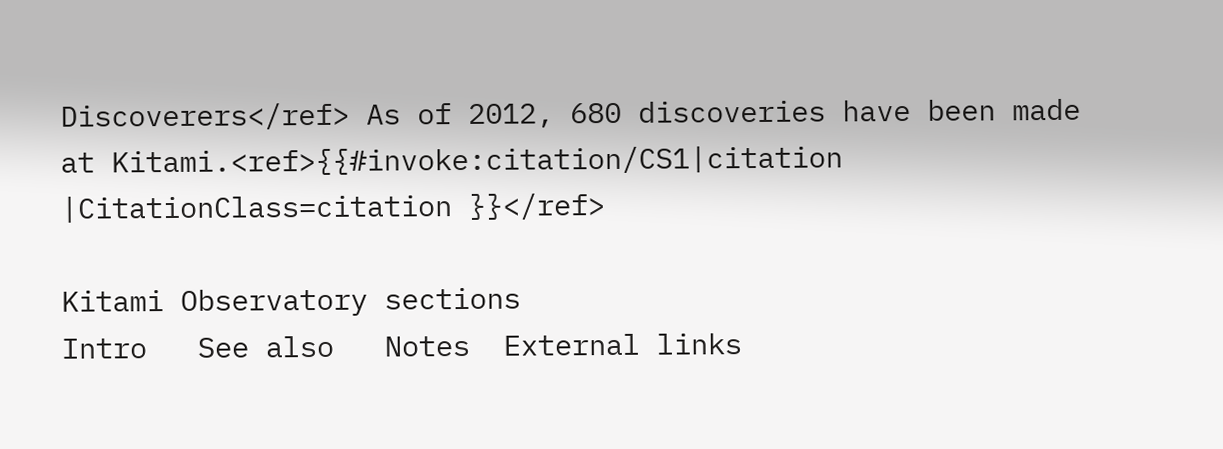Discoverers</ref> As of 2012, 680 discoveries have been made at Kitami.<ref>{{#invoke:citation/CS1|citation |CitationClass=citation }}</ref>

Kitami Observatory sections
Intro   See also   Notes  External links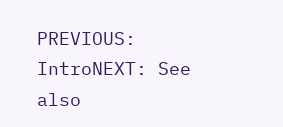PREVIOUS: IntroNEXT: See also